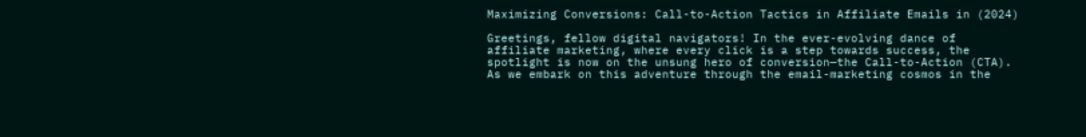Maximizing Conversions: Call-to-Action Tactics in Affiliate Emails in (2024)

Greetings, fellow digital navigators! In the ever-evolving dance of affiliate marketing, where every click is a step towards success, the spotlight is now on the unsung hero of conversion—the Call-to-Action (CTA). As we embark on this adventure through the email-marketing cosmos in the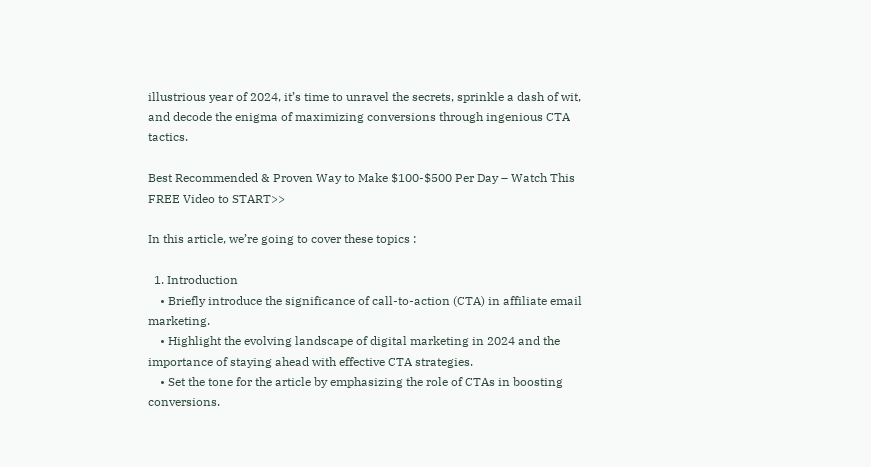illustrious year of 2024, it’s time to unravel the secrets, sprinkle a dash of wit, and decode the enigma of maximizing conversions through ingenious CTA tactics.

Best Recommended & Proven Way to Make $100-$500 Per Day – Watch This FREE Video to START>>

In this article, we’re going to cover these topics :

  1. Introduction
    • Briefly introduce the significance of call-to-action (CTA) in affiliate email marketing.
    • Highlight the evolving landscape of digital marketing in 2024 and the importance of staying ahead with effective CTA strategies.
    • Set the tone for the article by emphasizing the role of CTAs in boosting conversions.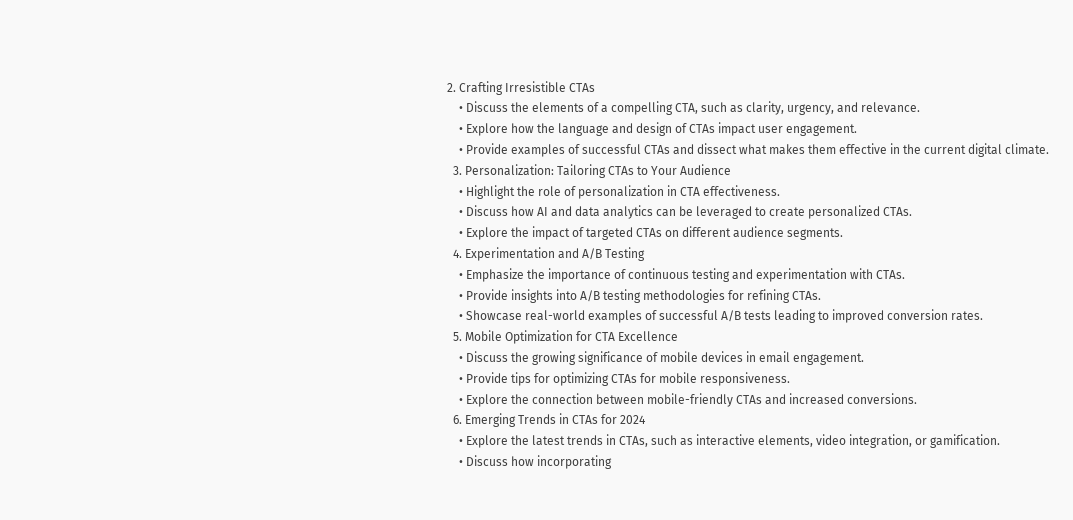2. Crafting Irresistible CTAs
    • Discuss the elements of a compelling CTA, such as clarity, urgency, and relevance.
    • Explore how the language and design of CTAs impact user engagement.
    • Provide examples of successful CTAs and dissect what makes them effective in the current digital climate.
  3. Personalization: Tailoring CTAs to Your Audience
    • Highlight the role of personalization in CTA effectiveness.
    • Discuss how AI and data analytics can be leveraged to create personalized CTAs.
    • Explore the impact of targeted CTAs on different audience segments.
  4. Experimentation and A/B Testing
    • Emphasize the importance of continuous testing and experimentation with CTAs.
    • Provide insights into A/B testing methodologies for refining CTAs.
    • Showcase real-world examples of successful A/B tests leading to improved conversion rates.
  5. Mobile Optimization for CTA Excellence
    • Discuss the growing significance of mobile devices in email engagement.
    • Provide tips for optimizing CTAs for mobile responsiveness.
    • Explore the connection between mobile-friendly CTAs and increased conversions.
  6. Emerging Trends in CTAs for 2024
    • Explore the latest trends in CTAs, such as interactive elements, video integration, or gamification.
    • Discuss how incorporating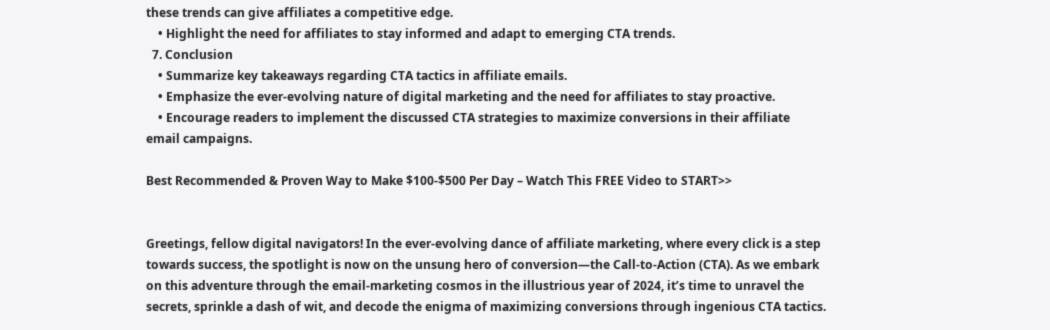these trends can give affiliates a competitive edge.
    • Highlight the need for affiliates to stay informed and adapt to emerging CTA trends.
  7. Conclusion
    • Summarize key takeaways regarding CTA tactics in affiliate emails.
    • Emphasize the ever-evolving nature of digital marketing and the need for affiliates to stay proactive.
    • Encourage readers to implement the discussed CTA strategies to maximize conversions in their affiliate email campaigns.

Best Recommended & Proven Way to Make $100-$500 Per Day – Watch This FREE Video to START>>


Greetings, fellow digital navigators! In the ever-evolving dance of affiliate marketing, where every click is a step towards success, the spotlight is now on the unsung hero of conversion—the Call-to-Action (CTA). As we embark on this adventure through the email-marketing cosmos in the illustrious year of 2024, it’s time to unravel the secrets, sprinkle a dash of wit, and decode the enigma of maximizing conversions through ingenious CTA tactics.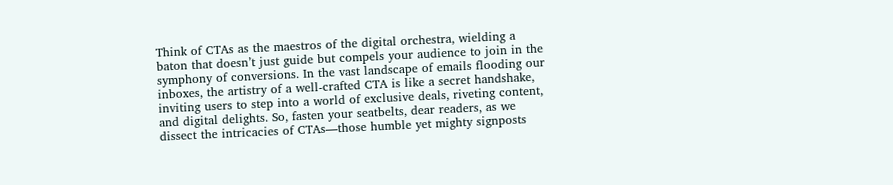Think of CTAs as the maestros of the digital orchestra, wielding a baton that doesn’t just guide but compels your audience to join in the symphony of conversions. In the vast landscape of emails flooding our inboxes, the artistry of a well-crafted CTA is like a secret handshake, inviting users to step into a world of exclusive deals, riveting content, and digital delights. So, fasten your seatbelts, dear readers, as we dissect the intricacies of CTAs—those humble yet mighty signposts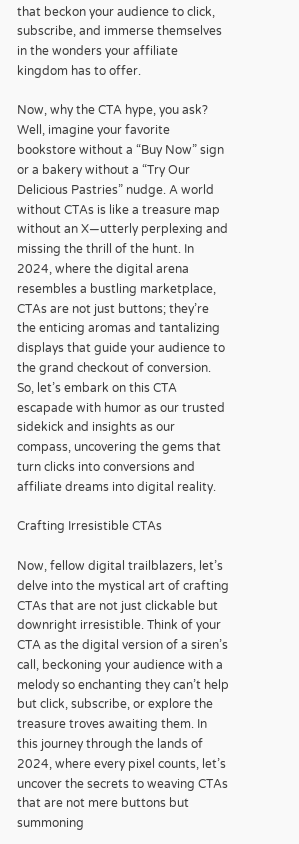that beckon your audience to click, subscribe, and immerse themselves in the wonders your affiliate kingdom has to offer.

Now, why the CTA hype, you ask? Well, imagine your favorite bookstore without a “Buy Now” sign or a bakery without a “Try Our Delicious Pastries” nudge. A world without CTAs is like a treasure map without an X—utterly perplexing and missing the thrill of the hunt. In 2024, where the digital arena resembles a bustling marketplace, CTAs are not just buttons; they’re the enticing aromas and tantalizing displays that guide your audience to the grand checkout of conversion. So, let’s embark on this CTA escapade with humor as our trusted sidekick and insights as our compass, uncovering the gems that turn clicks into conversions and affiliate dreams into digital reality.

Crafting Irresistible CTAs

Now, fellow digital trailblazers, let’s delve into the mystical art of crafting CTAs that are not just clickable but downright irresistible. Think of your CTA as the digital version of a siren’s call, beckoning your audience with a melody so enchanting they can’t help but click, subscribe, or explore the treasure troves awaiting them. In this journey through the lands of 2024, where every pixel counts, let’s uncover the secrets to weaving CTAs that are not mere buttons but summoning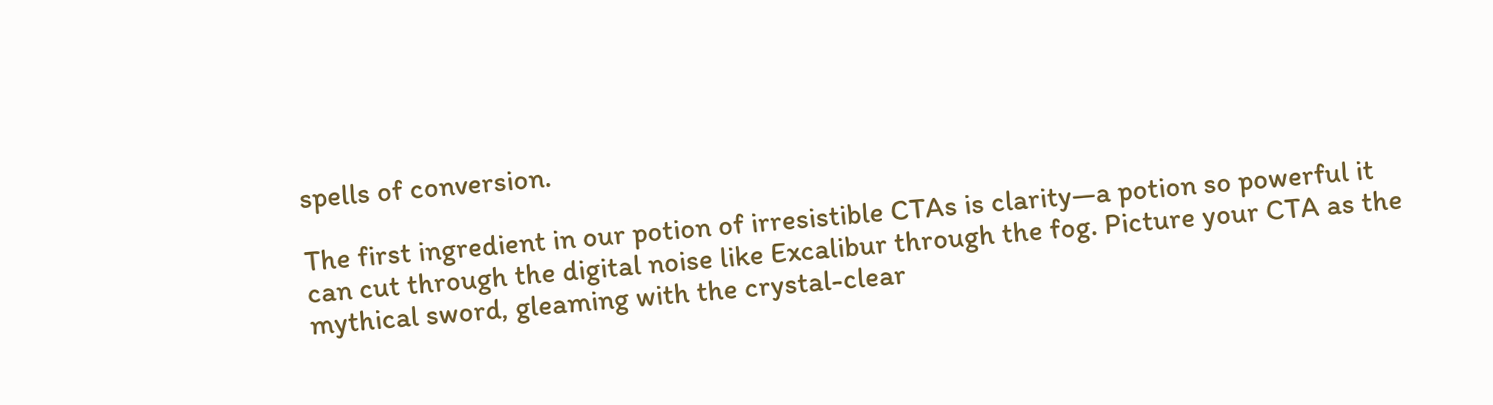spells of conversion.

The first ingredient in our potion of irresistible CTAs is clarity—a potion so powerful it can cut through the digital noise like Excalibur through the fog. Picture your CTA as the mythical sword, gleaming with the crystal-clear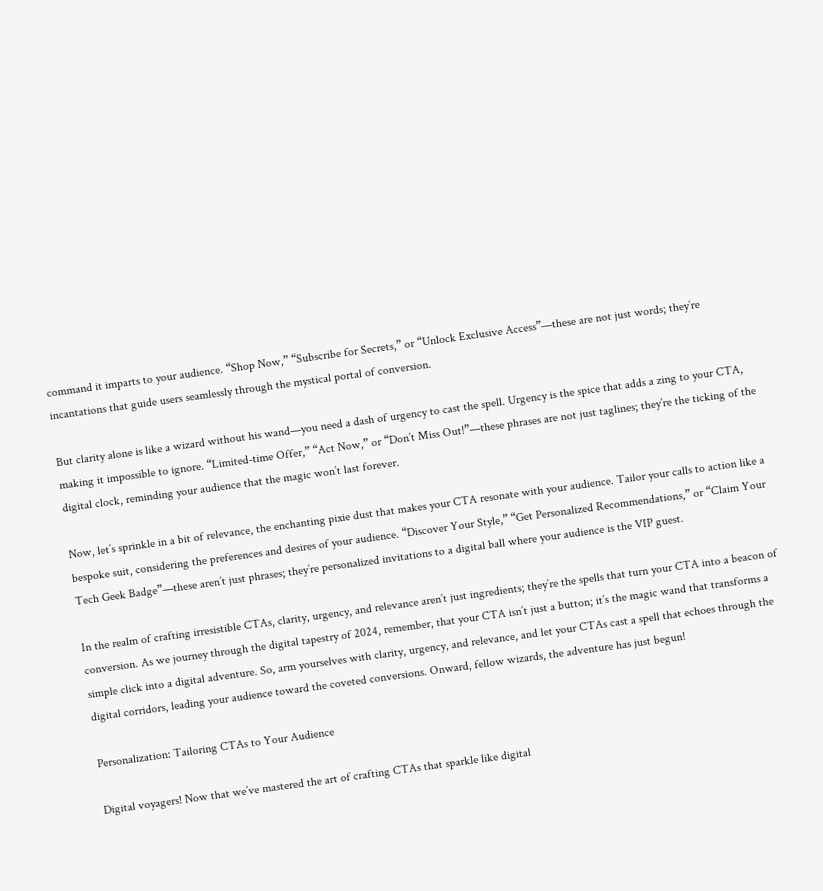command it imparts to your audience. “Shop Now,” “Subscribe for Secrets,” or “Unlock Exclusive Access”—these are not just words; they’re incantations that guide users seamlessly through the mystical portal of conversion.

But clarity alone is like a wizard without his wand—you need a dash of urgency to cast the spell. Urgency is the spice that adds a zing to your CTA, making it impossible to ignore. “Limited-time Offer,” “Act Now,” or “Don’t Miss Out!”—these phrases are not just taglines; they’re the ticking of the digital clock, reminding your audience that the magic won’t last forever.

Now, let’s sprinkle in a bit of relevance, the enchanting pixie dust that makes your CTA resonate with your audience. Tailor your calls to action like a bespoke suit, considering the preferences and desires of your audience. “Discover Your Style,” “Get Personalized Recommendations,” or “Claim Your Tech Geek Badge”—these aren’t just phrases; they’re personalized invitations to a digital ball where your audience is the VIP guest.

In the realm of crafting irresistible CTAs, clarity, urgency, and relevance aren’t just ingredients; they’re the spells that turn your CTA into a beacon of conversion. As we journey through the digital tapestry of 2024, remember, that your CTA isn’t just a button; it’s the magic wand that transforms a simple click into a digital adventure. So, arm yourselves with clarity, urgency, and relevance, and let your CTAs cast a spell that echoes through the digital corridors, leading your audience toward the coveted conversions. Onward, fellow wizards, the adventure has just begun!

Personalization: Tailoring CTAs to Your Audience

Digital voyagers! Now that we’ve mastered the art of crafting CTAs that sparkle like digital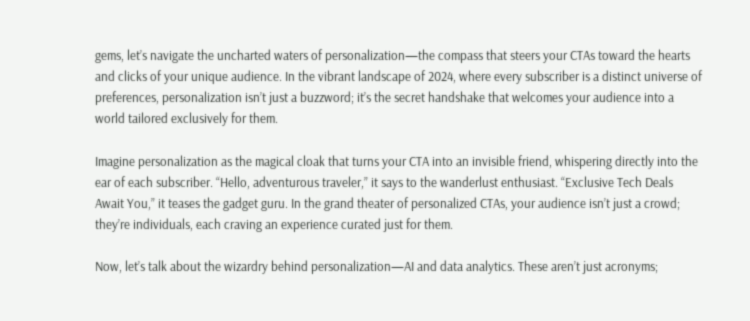gems, let’s navigate the uncharted waters of personalization—the compass that steers your CTAs toward the hearts and clicks of your unique audience. In the vibrant landscape of 2024, where every subscriber is a distinct universe of preferences, personalization isn’t just a buzzword; it’s the secret handshake that welcomes your audience into a world tailored exclusively for them.

Imagine personalization as the magical cloak that turns your CTA into an invisible friend, whispering directly into the ear of each subscriber. “Hello, adventurous traveler,” it says to the wanderlust enthusiast. “Exclusive Tech Deals Await You,” it teases the gadget guru. In the grand theater of personalized CTAs, your audience isn’t just a crowd; they’re individuals, each craving an experience curated just for them.

Now, let’s talk about the wizardry behind personalization—AI and data analytics. These aren’t just acronyms;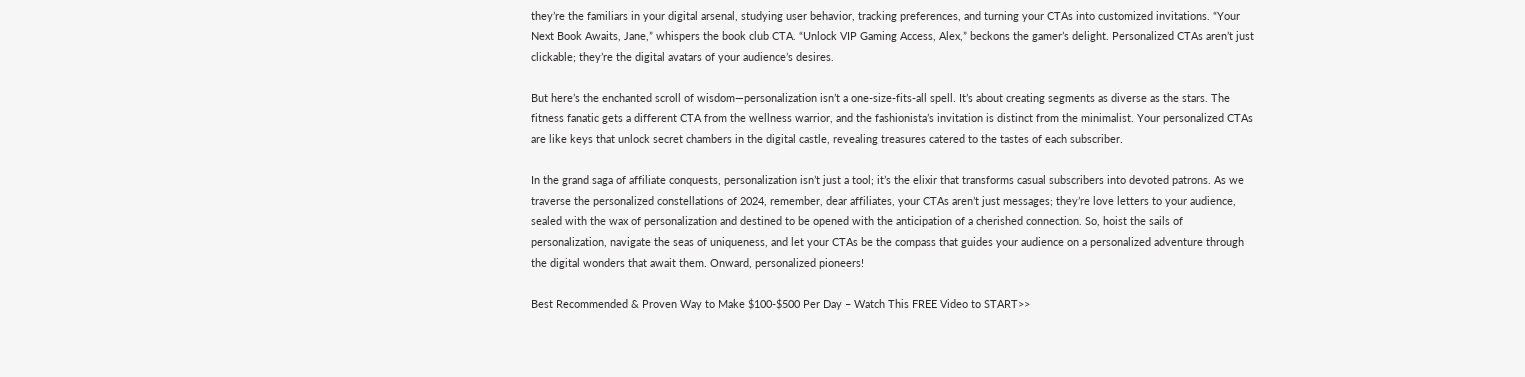they’re the familiars in your digital arsenal, studying user behavior, tracking preferences, and turning your CTAs into customized invitations. “Your Next Book Awaits, Jane,” whispers the book club CTA. “Unlock VIP Gaming Access, Alex,” beckons the gamer’s delight. Personalized CTAs aren’t just clickable; they’re the digital avatars of your audience’s desires.

But here’s the enchanted scroll of wisdom—personalization isn’t a one-size-fits-all spell. It’s about creating segments as diverse as the stars. The fitness fanatic gets a different CTA from the wellness warrior, and the fashionista’s invitation is distinct from the minimalist. Your personalized CTAs are like keys that unlock secret chambers in the digital castle, revealing treasures catered to the tastes of each subscriber.

In the grand saga of affiliate conquests, personalization isn’t just a tool; it’s the elixir that transforms casual subscribers into devoted patrons. As we traverse the personalized constellations of 2024, remember, dear affiliates, your CTAs aren’t just messages; they’re love letters to your audience, sealed with the wax of personalization and destined to be opened with the anticipation of a cherished connection. So, hoist the sails of personalization, navigate the seas of uniqueness, and let your CTAs be the compass that guides your audience on a personalized adventure through the digital wonders that await them. Onward, personalized pioneers!

Best Recommended & Proven Way to Make $100-$500 Per Day – Watch This FREE Video to START>>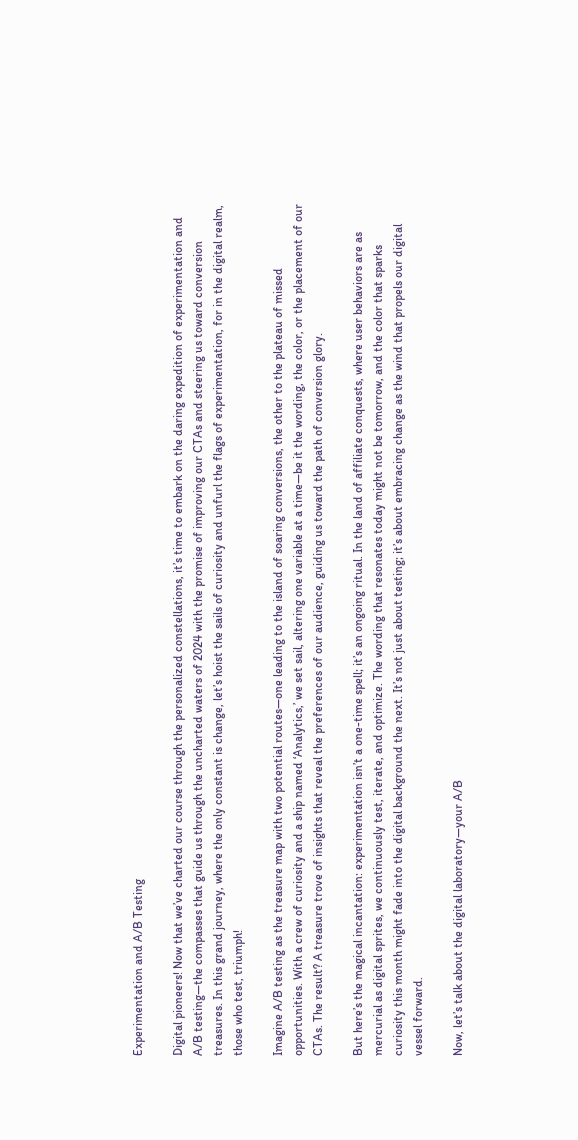Experimentation and A/B Testing

Digital pioneers! Now that we’ve charted our course through the personalized constellations, it’s time to embark on the daring expedition of experimentation and A/B testing—the compasses that guide us through the uncharted waters of 2024 with the promise of improving our CTAs and steering us toward conversion treasures. In this grand journey, where the only constant is change, let’s hoist the sails of curiosity and unfurl the flags of experimentation, for in the digital realm, those who test, triumph!

Imagine A/B testing as the treasure map with two potential routes—one leading to the island of soaring conversions, the other to the plateau of missed opportunities. With a crew of curiosity and a ship named ‘Analytics,’ we set sail, altering one variable at a time—be it the wording, the color, or the placement of our CTAs. The result? A treasure trove of insights that reveal the preferences of our audience, guiding us toward the path of conversion glory.

But here’s the magical incantation: experimentation isn’t a one-time spell; it’s an ongoing ritual. In the land of affiliate conquests, where user behaviors are as mercurial as digital sprites, we continuously test, iterate, and optimize. The wording that resonates today might not be tomorrow, and the color that sparks curiosity this month might fade into the digital background the next. It’s not just about testing; it’s about embracing change as the wind that propels our digital vessel forward.

Now, let’s talk about the digital laboratory—your A/B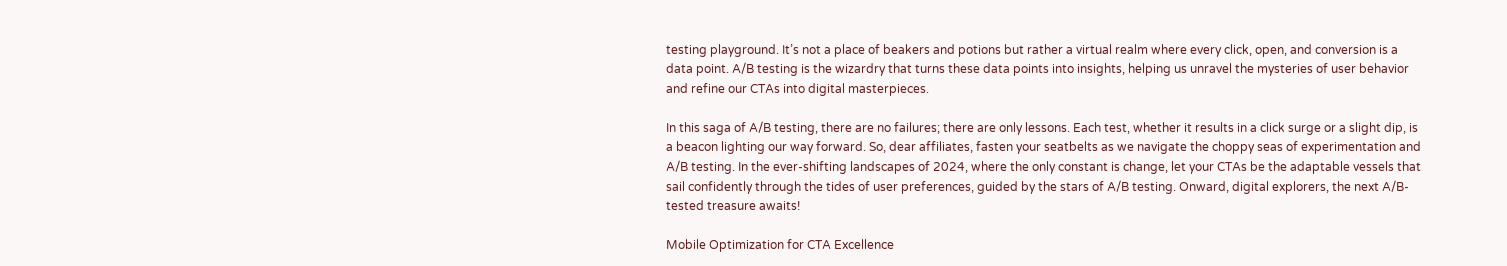testing playground. It’s not a place of beakers and potions but rather a virtual realm where every click, open, and conversion is a data point. A/B testing is the wizardry that turns these data points into insights, helping us unravel the mysteries of user behavior and refine our CTAs into digital masterpieces.

In this saga of A/B testing, there are no failures; there are only lessons. Each test, whether it results in a click surge or a slight dip, is a beacon lighting our way forward. So, dear affiliates, fasten your seatbelts as we navigate the choppy seas of experimentation and A/B testing. In the ever-shifting landscapes of 2024, where the only constant is change, let your CTAs be the adaptable vessels that sail confidently through the tides of user preferences, guided by the stars of A/B testing. Onward, digital explorers, the next A/B-tested treasure awaits!

Mobile Optimization for CTA Excellence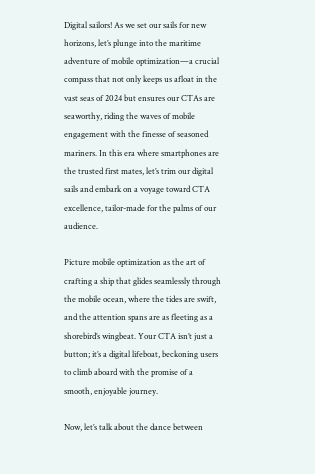Digital sailors! As we set our sails for new horizons, let’s plunge into the maritime adventure of mobile optimization—a crucial compass that not only keeps us afloat in the vast seas of 2024 but ensures our CTAs are seaworthy, riding the waves of mobile engagement with the finesse of seasoned mariners. In this era where smartphones are the trusted first mates, let’s trim our digital sails and embark on a voyage toward CTA excellence, tailor-made for the palms of our audience.

Picture mobile optimization as the art of crafting a ship that glides seamlessly through the mobile ocean, where the tides are swift, and the attention spans are as fleeting as a shorebird’s wingbeat. Your CTA isn’t just a button; it’s a digital lifeboat, beckoning users to climb aboard with the promise of a smooth, enjoyable journey.

Now, let’s talk about the dance between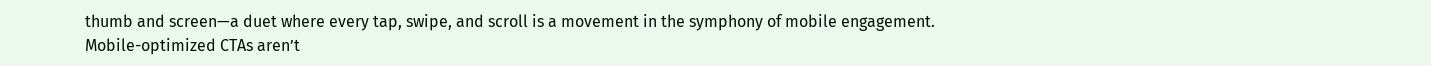thumb and screen—a duet where every tap, swipe, and scroll is a movement in the symphony of mobile engagement. Mobile-optimized CTAs aren’t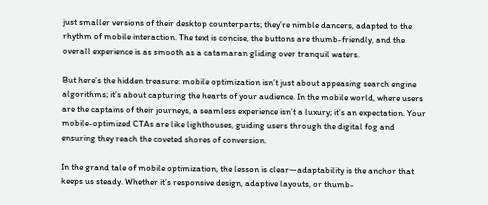just smaller versions of their desktop counterparts; they’re nimble dancers, adapted to the rhythm of mobile interaction. The text is concise, the buttons are thumb-friendly, and the overall experience is as smooth as a catamaran gliding over tranquil waters.

But here’s the hidden treasure: mobile optimization isn’t just about appeasing search engine algorithms; it’s about capturing the hearts of your audience. In the mobile world, where users are the captains of their journeys, a seamless experience isn’t a luxury; it’s an expectation. Your mobile-optimized CTAs are like lighthouses, guiding users through the digital fog and ensuring they reach the coveted shores of conversion.

In the grand tale of mobile optimization, the lesson is clear—adaptability is the anchor that keeps us steady. Whether it’s responsive design, adaptive layouts, or thumb-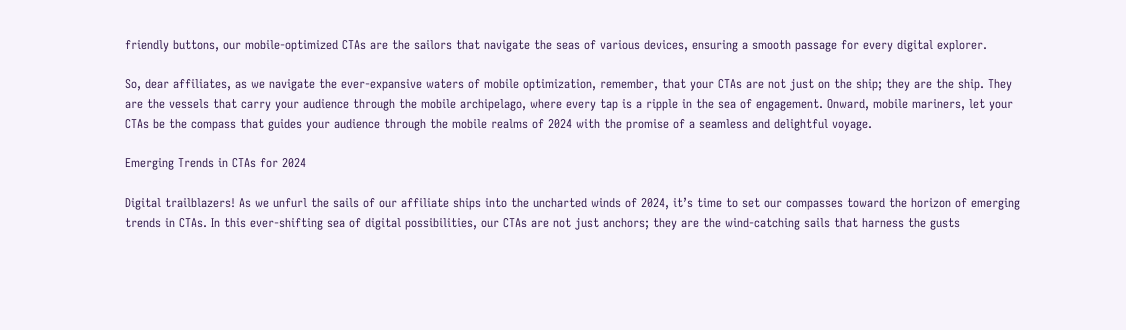friendly buttons, our mobile-optimized CTAs are the sailors that navigate the seas of various devices, ensuring a smooth passage for every digital explorer.

So, dear affiliates, as we navigate the ever-expansive waters of mobile optimization, remember, that your CTAs are not just on the ship; they are the ship. They are the vessels that carry your audience through the mobile archipelago, where every tap is a ripple in the sea of engagement. Onward, mobile mariners, let your CTAs be the compass that guides your audience through the mobile realms of 2024 with the promise of a seamless and delightful voyage.

Emerging Trends in CTAs for 2024

Digital trailblazers! As we unfurl the sails of our affiliate ships into the uncharted winds of 2024, it’s time to set our compasses toward the horizon of emerging trends in CTAs. In this ever-shifting sea of digital possibilities, our CTAs are not just anchors; they are the wind-catching sails that harness the gusts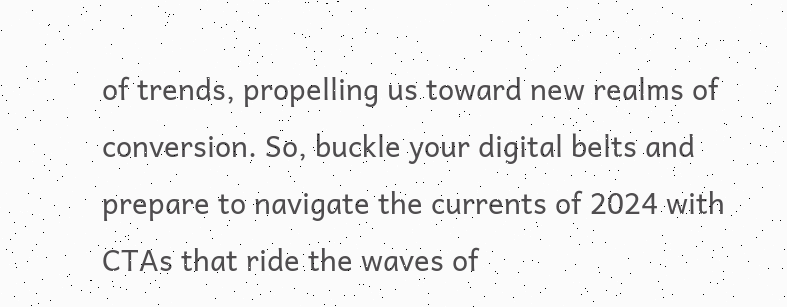of trends, propelling us toward new realms of conversion. So, buckle your digital belts and prepare to navigate the currents of 2024 with CTAs that ride the waves of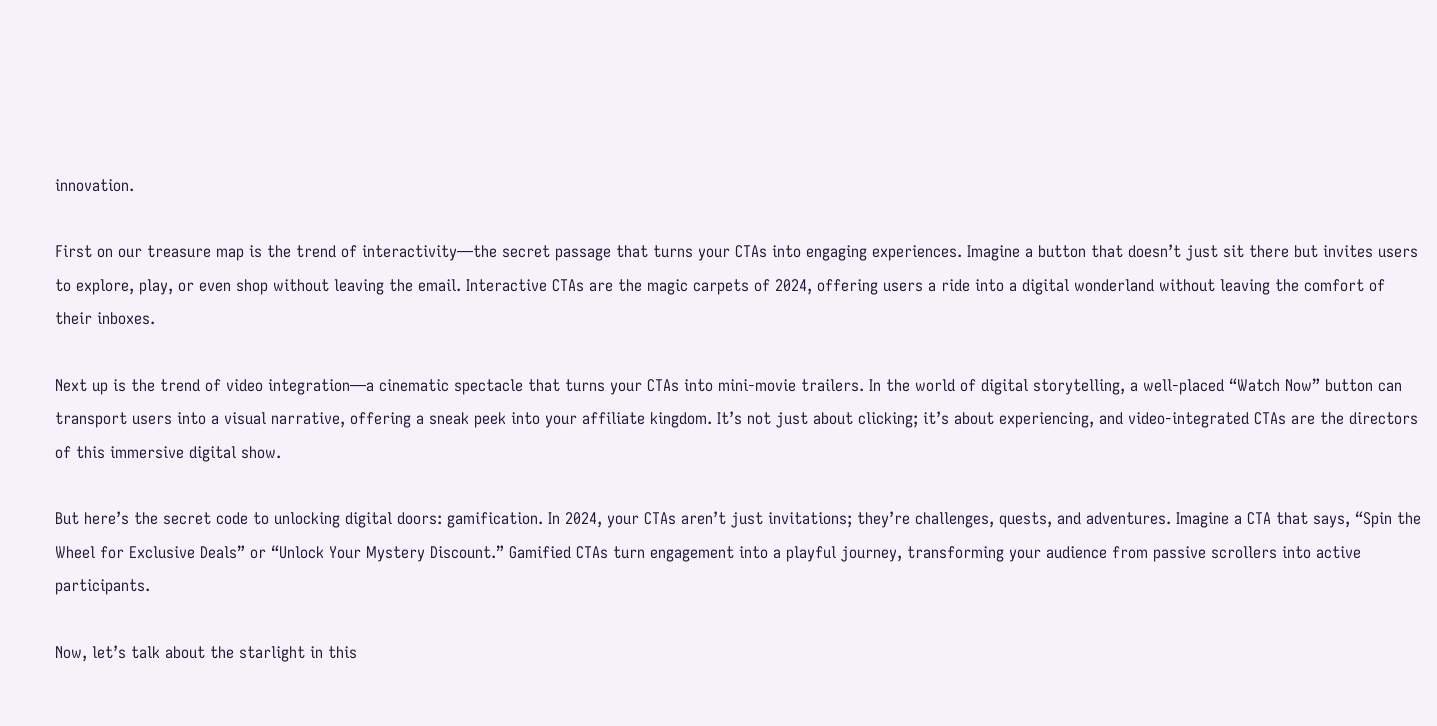innovation.

First on our treasure map is the trend of interactivity—the secret passage that turns your CTAs into engaging experiences. Imagine a button that doesn’t just sit there but invites users to explore, play, or even shop without leaving the email. Interactive CTAs are the magic carpets of 2024, offering users a ride into a digital wonderland without leaving the comfort of their inboxes.

Next up is the trend of video integration—a cinematic spectacle that turns your CTAs into mini-movie trailers. In the world of digital storytelling, a well-placed “Watch Now” button can transport users into a visual narrative, offering a sneak peek into your affiliate kingdom. It’s not just about clicking; it’s about experiencing, and video-integrated CTAs are the directors of this immersive digital show.

But here’s the secret code to unlocking digital doors: gamification. In 2024, your CTAs aren’t just invitations; they’re challenges, quests, and adventures. Imagine a CTA that says, “Spin the Wheel for Exclusive Deals” or “Unlock Your Mystery Discount.” Gamified CTAs turn engagement into a playful journey, transforming your audience from passive scrollers into active participants.

Now, let’s talk about the starlight in this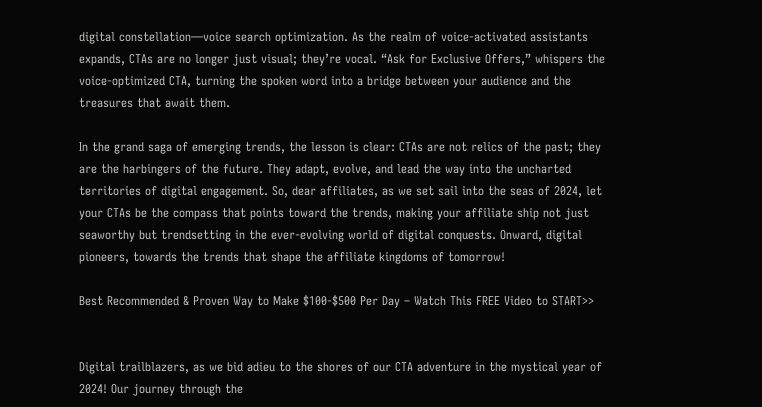digital constellation—voice search optimization. As the realm of voice-activated assistants expands, CTAs are no longer just visual; they’re vocal. “Ask for Exclusive Offers,” whispers the voice-optimized CTA, turning the spoken word into a bridge between your audience and the treasures that await them.

In the grand saga of emerging trends, the lesson is clear: CTAs are not relics of the past; they are the harbingers of the future. They adapt, evolve, and lead the way into the uncharted territories of digital engagement. So, dear affiliates, as we set sail into the seas of 2024, let your CTAs be the compass that points toward the trends, making your affiliate ship not just seaworthy but trendsetting in the ever-evolving world of digital conquests. Onward, digital pioneers, towards the trends that shape the affiliate kingdoms of tomorrow!

Best Recommended & Proven Way to Make $100-$500 Per Day – Watch This FREE Video to START>>


Digital trailblazers, as we bid adieu to the shores of our CTA adventure in the mystical year of 2024! Our journey through the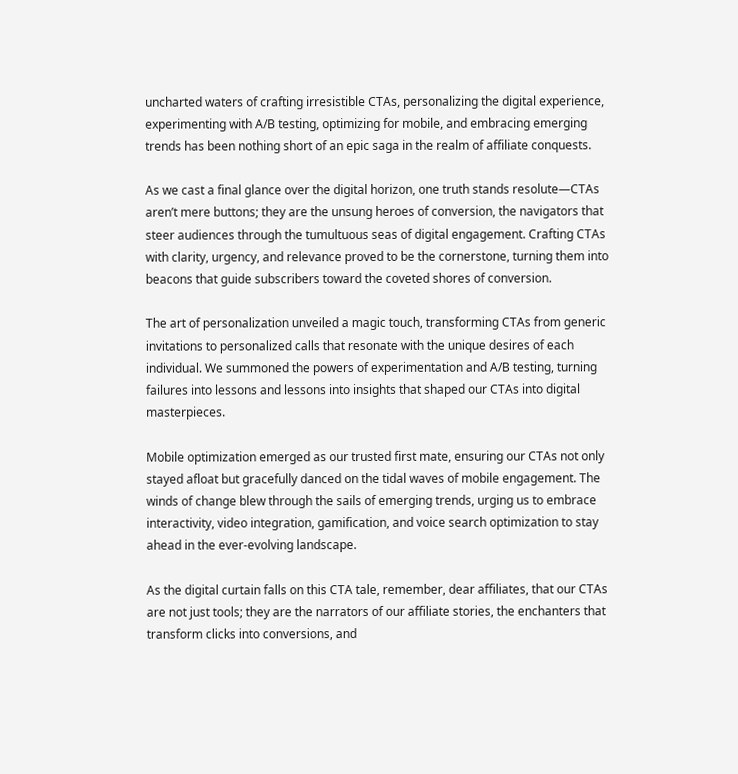uncharted waters of crafting irresistible CTAs, personalizing the digital experience, experimenting with A/B testing, optimizing for mobile, and embracing emerging trends has been nothing short of an epic saga in the realm of affiliate conquests.

As we cast a final glance over the digital horizon, one truth stands resolute—CTAs aren’t mere buttons; they are the unsung heroes of conversion, the navigators that steer audiences through the tumultuous seas of digital engagement. Crafting CTAs with clarity, urgency, and relevance proved to be the cornerstone, turning them into beacons that guide subscribers toward the coveted shores of conversion.

The art of personalization unveiled a magic touch, transforming CTAs from generic invitations to personalized calls that resonate with the unique desires of each individual. We summoned the powers of experimentation and A/B testing, turning failures into lessons and lessons into insights that shaped our CTAs into digital masterpieces.

Mobile optimization emerged as our trusted first mate, ensuring our CTAs not only stayed afloat but gracefully danced on the tidal waves of mobile engagement. The winds of change blew through the sails of emerging trends, urging us to embrace interactivity, video integration, gamification, and voice search optimization to stay ahead in the ever-evolving landscape.

As the digital curtain falls on this CTA tale, remember, dear affiliates, that our CTAs are not just tools; they are the narrators of our affiliate stories, the enchanters that transform clicks into conversions, and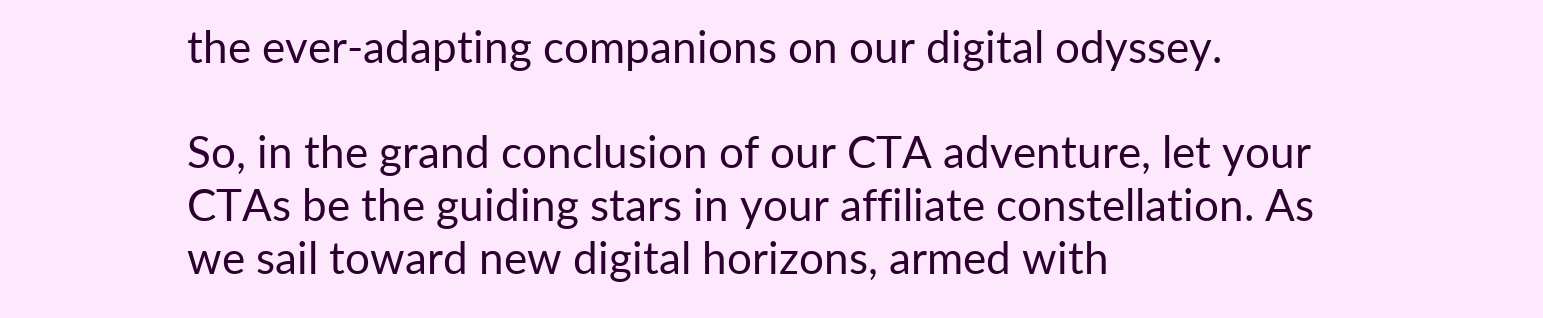the ever-adapting companions on our digital odyssey.

So, in the grand conclusion of our CTA adventure, let your CTAs be the guiding stars in your affiliate constellation. As we sail toward new digital horizons, armed with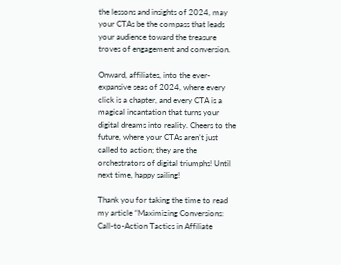the lessons and insights of 2024, may your CTAs be the compass that leads your audience toward the treasure troves of engagement and conversion.

Onward, affiliates, into the ever-expansive seas of 2024, where every click is a chapter, and every CTA is a magical incantation that turns your digital dreams into reality. Cheers to the future, where your CTAs aren’t just called to action; they are the orchestrators of digital triumphs! Until next time, happy sailing!

Thank you for taking the time to read my article “Maximizing Conversions: Call-to-Action Tactics in Affiliate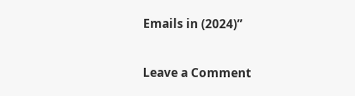Emails in (2024)”

Leave a Comment